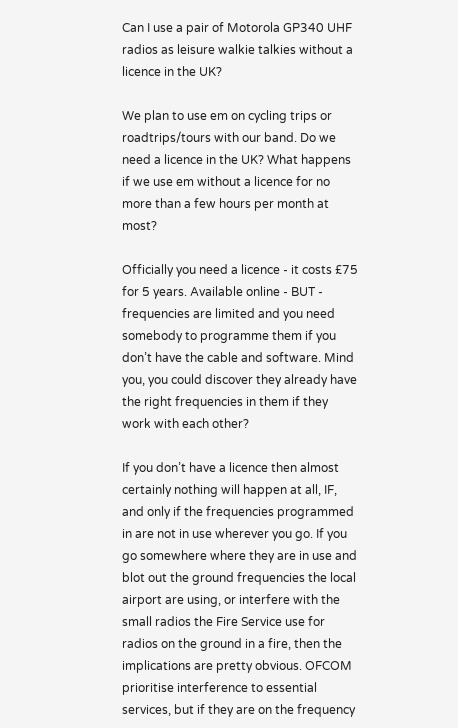Can I use a pair of Motorola GP340 UHF radios as leisure walkie talkies without a licence in the UK?

We plan to use em on cycling trips or roadtrips/tours with our band. Do we need a licence in the UK? What happens if we use em without a licence for no more than a few hours per month at most?

Officially you need a licence - it costs £75 for 5 years. Available online - BUT - frequencies are limited and you need somebody to programme them if you don’t have the cable and software. Mind you, you could discover they already have the right frequencies in them if they work with each other?

If you don’t have a licence then almost certainly nothing will happen at all, IF, and only if the frequencies programmed in are not in use wherever you go. If you go somewhere where they are in use and blot out the ground frequencies the local airport are using, or interfere with the small radios the Fire Service use for radios on the ground in a fire, then the implications are pretty obvious. OFCOM prioritise interference to essential services, but if they are on the frequency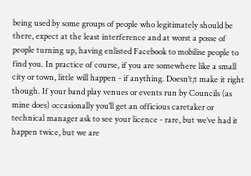being used by some groups of people who legitimately should be there, expect at the least interference and at worst a posse of people turning up, having enlisted Facebook to mobilise people to find you. In practice of course, if you are somewhere like a small city or town, little will happen - if anything. Doesn’t;t make it right though. If your band play venues or events run by Councils (as mine does) occasionally you’ll get an officious caretaker or technical manager ask to see your licence - rare, but we’ve had it happen twice, but we are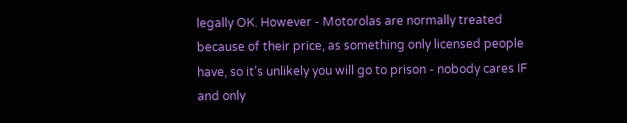legally OK. However - Motorolas are normally treated because of their price, as something only licensed people have, so it’s unlikely you will go to prison - nobody cares IF and only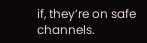if, they’re on safe channels.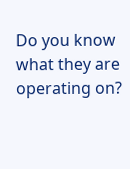Do you know what they are operating on?